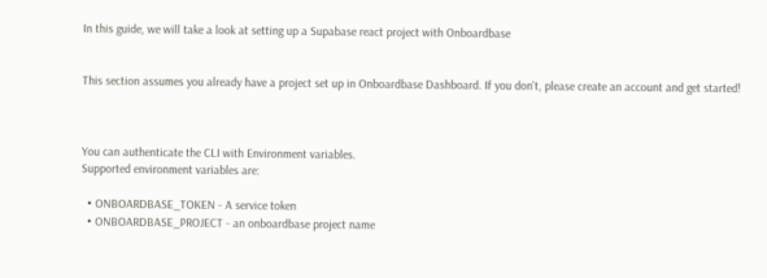In this guide, we will take a look at setting up a Supabase react project with Onboardbase


This section assumes you already have a project set up in Onboardbase Dashboard. If you don't, please create an account and get started!



You can authenticate the CLI with Environment variables.
Supported environment variables are:

  • ONBOARDBASE_TOKEN - A service token
  • ONBOARDBASE_PROJECT - an onboardbase project name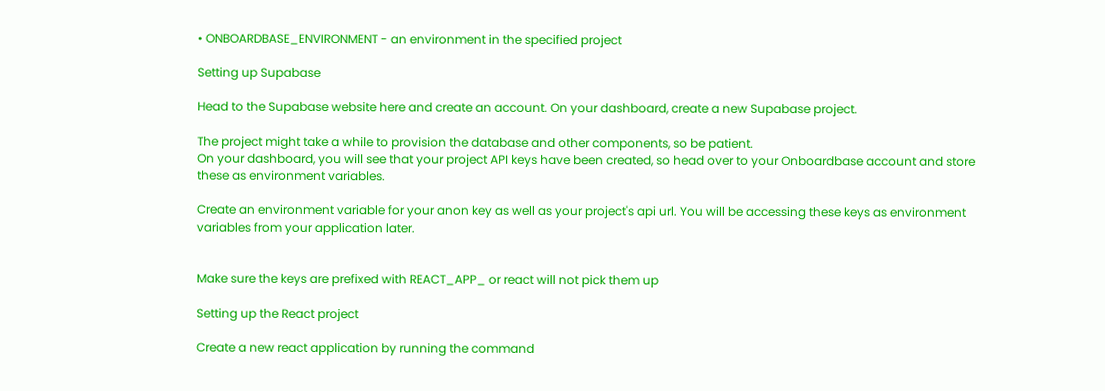• ONBOARDBASE_ENVIRONMENT - an environment in the specified project

Setting up Supabase

Head to the Supabase website here and create an account. On your dashboard, create a new Supabase project.

The project might take a while to provision the database and other components, so be patient.
On your dashboard, you will see that your project API keys have been created, so head over to your Onboardbase account and store these as environment variables.

Create an environment variable for your anon key as well as your project's api url. You will be accessing these keys as environment variables from your application later.


Make sure the keys are prefixed with REACT_APP_ or react will not pick them up

Setting up the React project

Create a new react application by running the command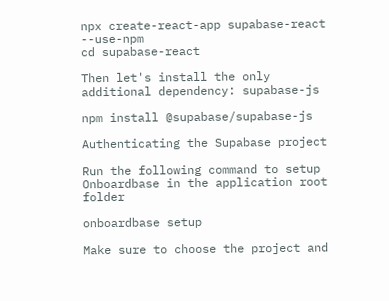npx create-react-app supabase-react --use-npm
cd supabase-react

Then let's install the only additional dependency: supabase-js

npm install @supabase/supabase-js

Authenticating the Supabase project

Run the following command to setup Onboardbase in the application root folder

onboardbase setup

Make sure to choose the project and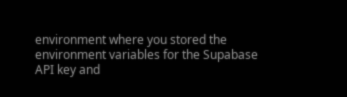environment where you stored the environment variables for the Supabase API key and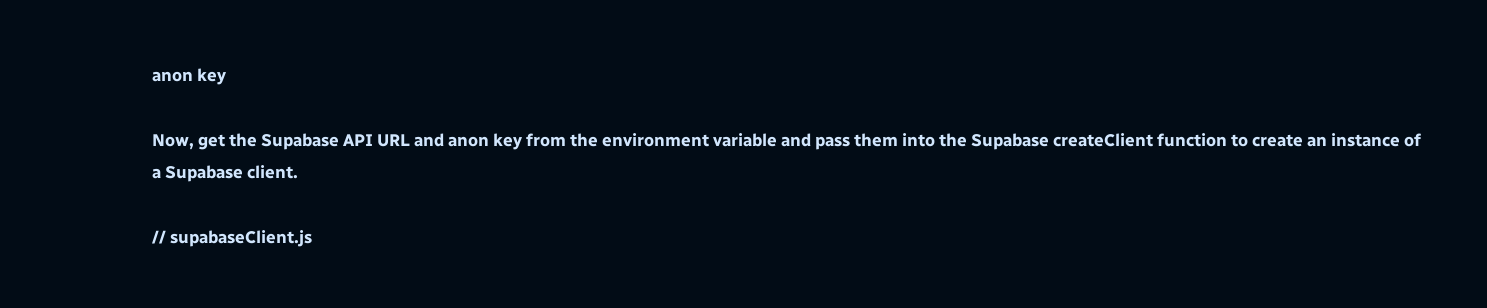anon key

Now, get the Supabase API URL and anon key from the environment variable and pass them into the Supabase createClient function to create an instance of a Supabase client.

// supabaseClient.js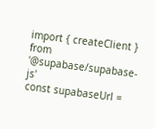import { createClient } from '@supabase/supabase-js'
const supabaseUrl =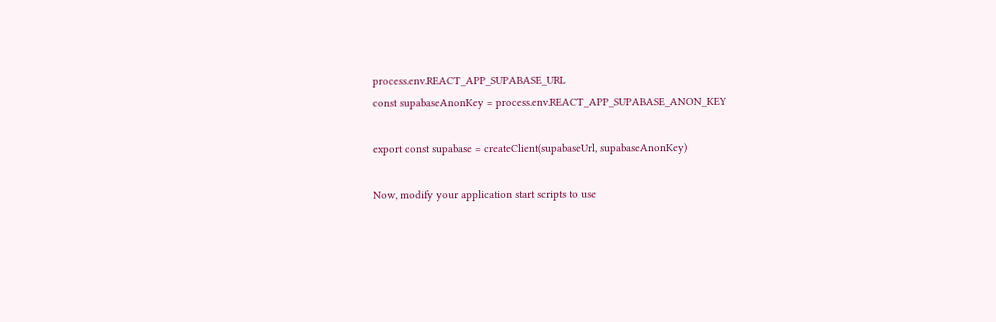process.env.REACT_APP_SUPABASE_URL
const supabaseAnonKey = process.env.REACT_APP_SUPABASE_ANON_KEY

export const supabase = createClient(supabaseUrl, supabaseAnonKey)

Now, modify your application start scripts to use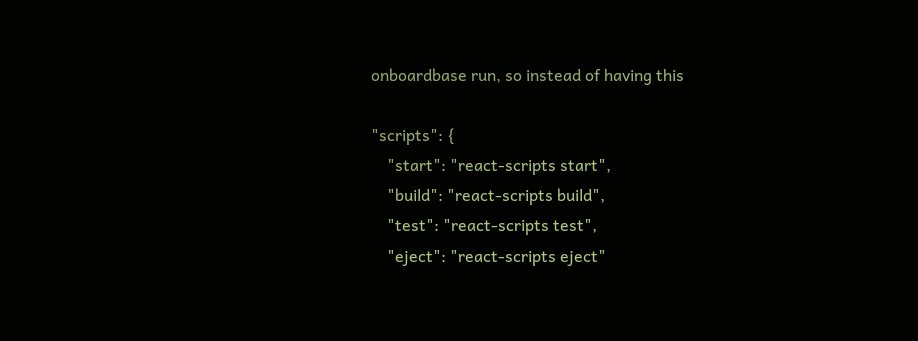onboardbase run, so instead of having this

"scripts": {
    "start": "react-scripts start",
    "build": "react-scripts build",
    "test": "react-scripts test",
    "eject": "react-scripts eject"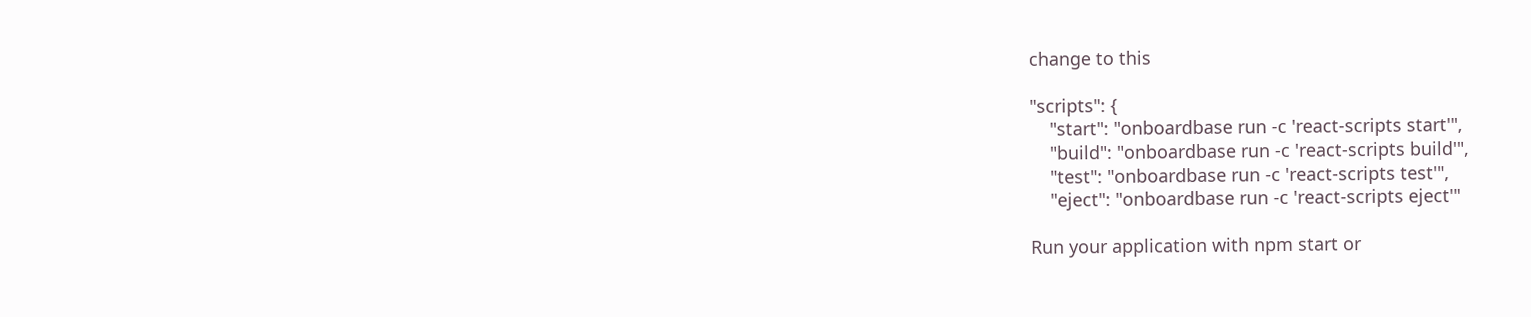change to this

"scripts": {
    "start": "onboardbase run -c 'react-scripts start'",
    "build": "onboardbase run -c 'react-scripts build'",
    "test": "onboardbase run -c 'react-scripts test'",
    "eject": "onboardbase run -c 'react-scripts eject'"

Run your application with npm start or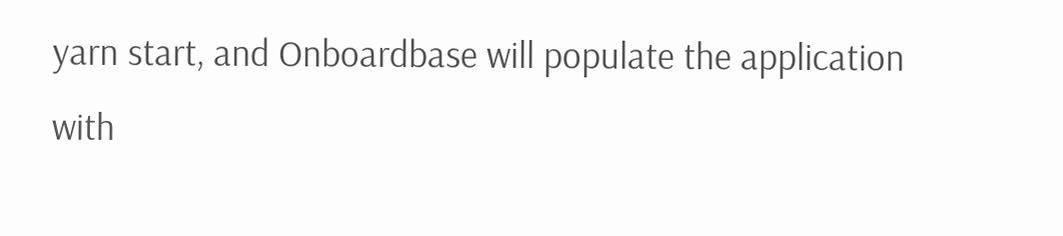yarn start, and Onboardbase will populate the application with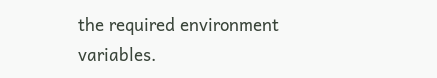the required environment variables.